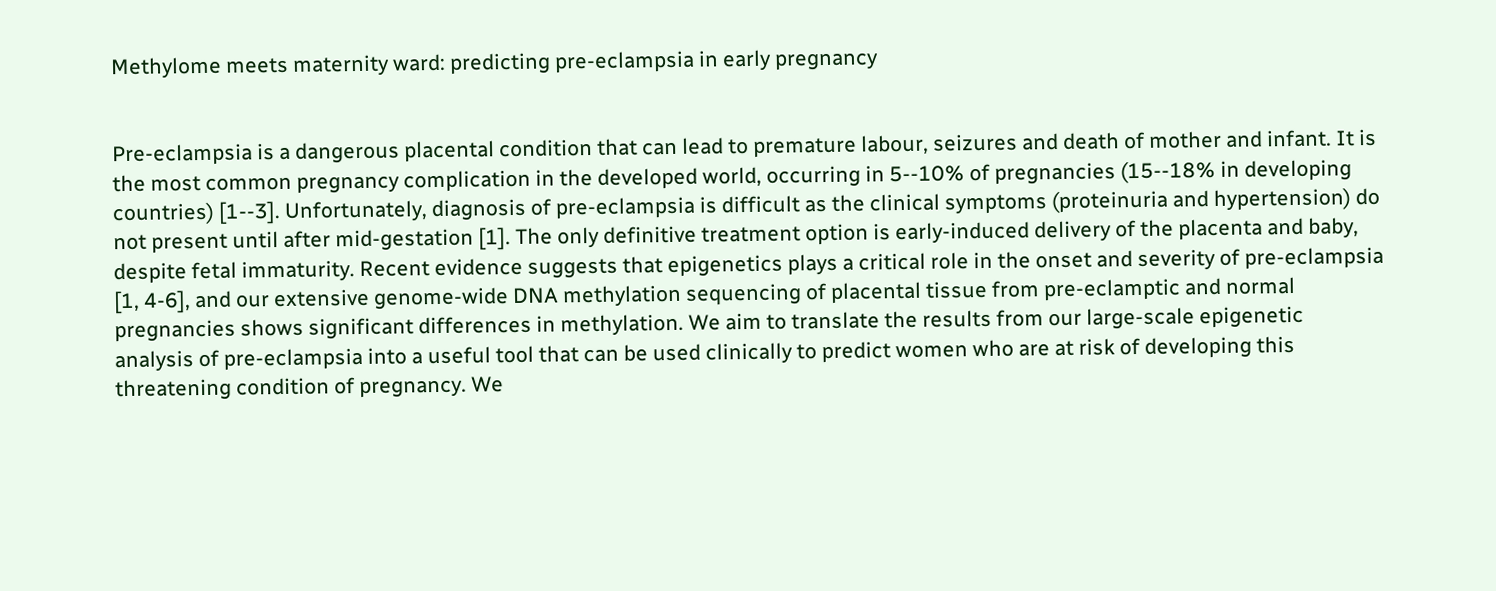Methylome meets maternity ward: predicting pre-eclampsia in early pregnancy


Pre-eclampsia is a dangerous placental condition that can lead to premature labour, seizures and death of mother and infant. It is the most common pregnancy complication in the developed world, occurring in 5--10% of pregnancies (15--18% in developing countries) [1--3]. Unfortunately, diagnosis of pre-eclampsia is difficult as the clinical symptoms (proteinuria and hypertension) do not present until after mid-gestation [1]. The only definitive treatment option is early-induced delivery of the placenta and baby, despite fetal immaturity. Recent evidence suggests that epigenetics plays a critical role in the onset and severity of pre-eclampsia [1, 4-6], and our extensive genome-wide DNA methylation sequencing of placental tissue from pre-eclamptic and normal pregnancies shows significant differences in methylation. We aim to translate the results from our large-scale epigenetic analysis of pre-eclampsia into a useful tool that can be used clinically to predict women who are at risk of developing this threatening condition of pregnancy. We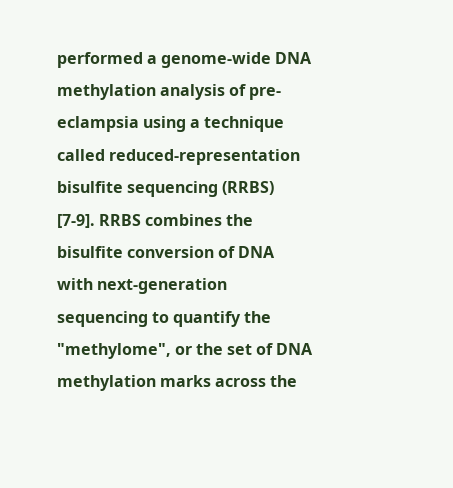performed a genome-wide DNA methylation analysis of pre-eclampsia using a technique called reduced-representation bisulfite sequencing (RRBS) [7-9]. RRBS combines the bisulfite conversion of DNA with next-generation sequencing to quantify the "methylome", or the set of DNA methylation marks across the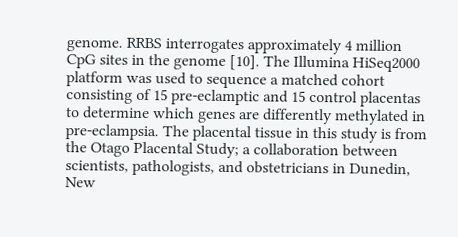genome. RRBS interrogates approximately 4 million CpG sites in the genome [10]. The Illumina HiSeq2000 platform was used to sequence a matched cohort consisting of 15 pre-eclamptic and 15 control placentas to determine which genes are differently methylated in pre-eclampsia. The placental tissue in this study is from the Otago Placental Study; a collaboration between scientists, pathologists, and obstetricians in Dunedin, New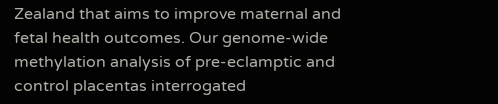Zealand that aims to improve maternal and fetal health outcomes. Our genome-wide methylation analysis of pre-eclamptic and control placentas interrogated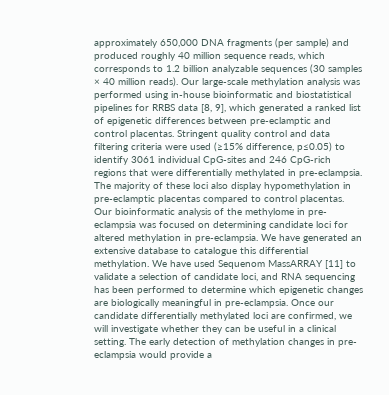approximately 650,000 DNA fragments (per sample) and produced roughly 40 million sequence reads, which corresponds to 1.2 billion analyzable sequences (30 samples × 40 million reads). Our large-scale methylation analysis was performed using in-house bioinformatic and biostatistical pipelines for RRBS data [8, 9], which generated a ranked list of epigenetic differences between pre-eclamptic and control placentas. Stringent quality control and data filtering criteria were used (≥15% difference, p≤0.05) to identify 3061 individual CpG-sites and 246 CpG-rich regions that were differentially methylated in pre-eclampsia. The majority of these loci also display hypomethylation in pre-eclamptic placentas compared to control placentas. Our bioinformatic analysis of the methylome in pre-eclampsia was focused on determining candidate loci for altered methylation in pre-eclampsia. We have generated an extensive database to catalogue this differential methylation. We have used Sequenom MassARRAY [11] to validate a selection of candidate loci, and RNA sequencing has been performed to determine which epigenetic changes are biologically meaningful in pre-eclampsia. Once our candidate differentially methylated loci are confirmed, we will investigate whether they can be useful in a clinical setting. The early detection of methylation changes in pre-eclampsia would provide a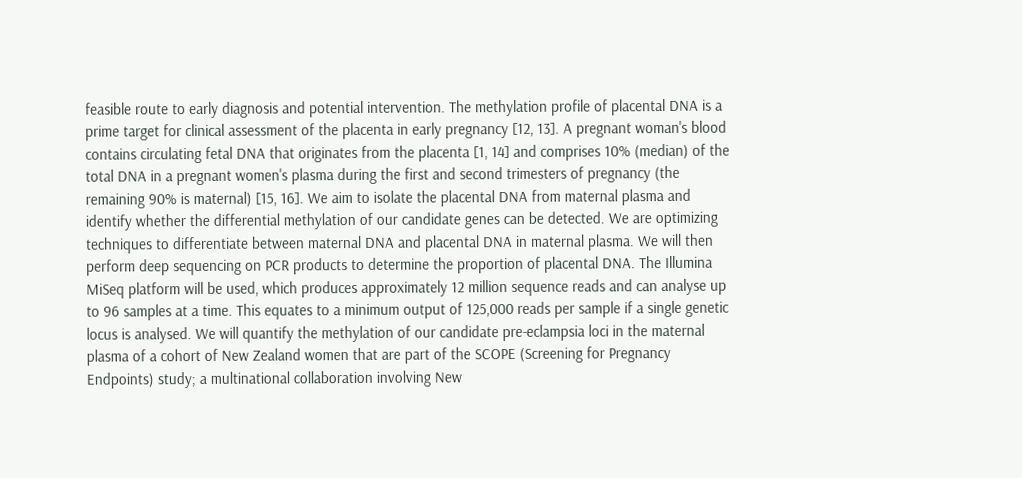feasible route to early diagnosis and potential intervention. The methylation profile of placental DNA is a prime target for clinical assessment of the placenta in early pregnancy [12, 13]. A pregnant woman's blood contains circulating fetal DNA that originates from the placenta [1, 14] and comprises 10% (median) of the total DNA in a pregnant women's plasma during the first and second trimesters of pregnancy (the remaining 90% is maternal) [15, 16]. We aim to isolate the placental DNA from maternal plasma and identify whether the differential methylation of our candidate genes can be detected. We are optimizing techniques to differentiate between maternal DNA and placental DNA in maternal plasma. We will then perform deep sequencing on PCR products to determine the proportion of placental DNA. The Illumina MiSeq platform will be used, which produces approximately 12 million sequence reads and can analyse up to 96 samples at a time. This equates to a minimum output of 125,000 reads per sample if a single genetic locus is analysed. We will quantify the methylation of our candidate pre-eclampsia loci in the maternal plasma of a cohort of New Zealand women that are part of the SCOPE (Screening for Pregnancy Endpoints) study; a multinational collaboration involving New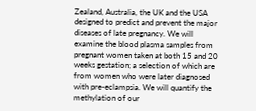Zealand, Australia, the UK and the USA designed to predict and prevent the major diseases of late pregnancy. We will examine the blood plasma samples from pregnant women taken at both 15 and 20 weeks gestation; a selection of which are from women who were later diagnosed with pre-eclampsia. We will quantify the methylation of our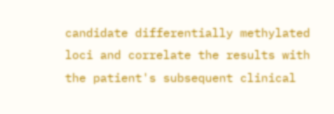candidate differentially methylated loci and correlate the results with the patient's subsequent clinical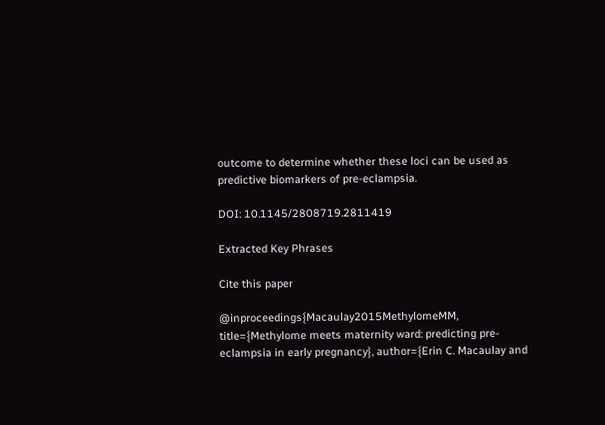outcome to determine whether these loci can be used as predictive biomarkers of pre-eclampsia.

DOI: 10.1145/2808719.2811419

Extracted Key Phrases

Cite this paper

@inproceedings{Macaulay2015MethylomeMM, title={Methylome meets maternity ward: predicting pre-eclampsia in early pregnancy}, author={Erin C. Macaulay and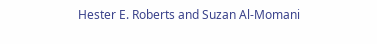Hester E. Roberts and Suzan Al-Momani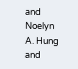and Noelyn A. Hung and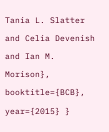Tania L. Slatter and Celia Devenish and Ian M. Morison}, booktitle={BCB}, year={2015} }